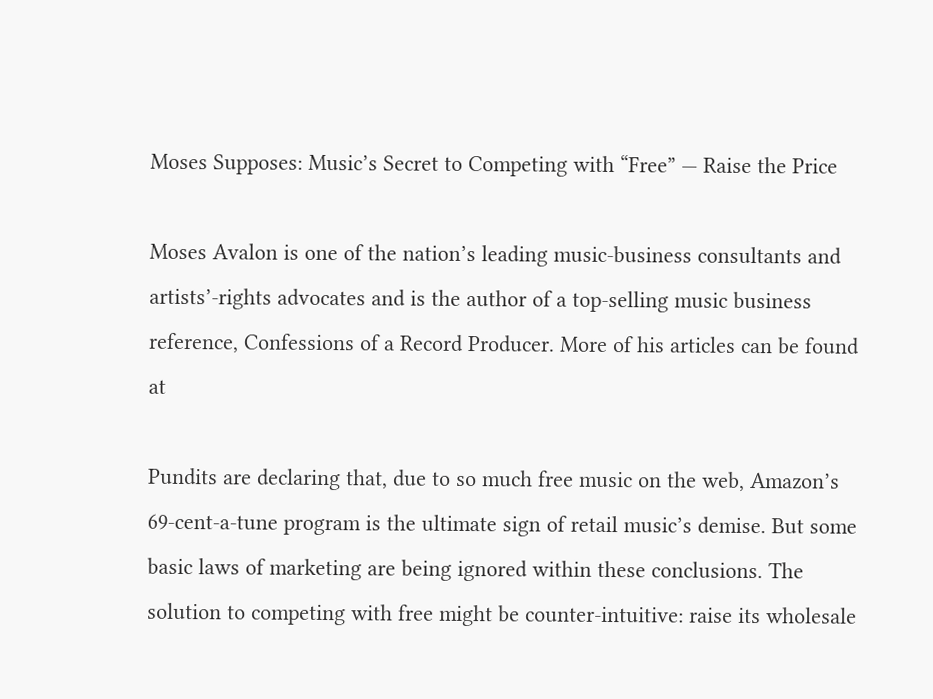Moses Supposes: Music’s Secret to Competing with “Free” — Raise the Price

Moses Avalon is one of the nation’s leading music-business consultants and artists’-rights advocates and is the author of a top-selling music business reference, Confessions of a Record Producer. More of his articles can be found at

Pundits are declaring that, due to so much free music on the web, Amazon’s 69-cent-a-tune program is the ultimate sign of retail music’s demise. But some basic laws of marketing are being ignored within these conclusions. The solution to competing with free might be counter-intuitive: raise its wholesale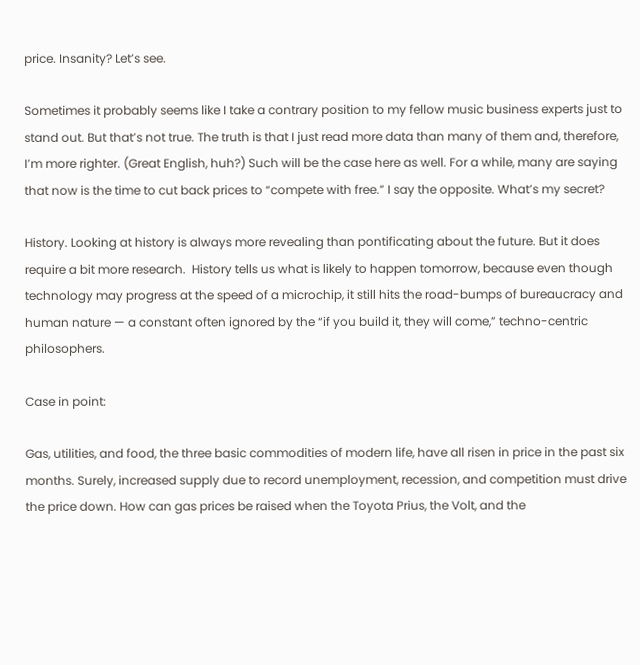price. Insanity? Let’s see.

Sometimes it probably seems like I take a contrary position to my fellow music business experts just to stand out. But that’s not true. The truth is that I just read more data than many of them and, therefore, I’m more righter. (Great English, huh?) Such will be the case here as well. For a while, many are saying that now is the time to cut back prices to “compete with free.” I say the opposite. What’s my secret?

History. Looking at history is always more revealing than pontificating about the future. But it does require a bit more research.  History tells us what is likely to happen tomorrow, because even though technology may progress at the speed of a microchip, it still hits the road-bumps of bureaucracy and human nature — a constant often ignored by the “if you build it, they will come,” techno-centric philosophers.

Case in point:

Gas, utilities, and food, the three basic commodities of modern life, have all risen in price in the past six months. Surely, increased supply due to record unemployment, recession, and competition must drive the price down. How can gas prices be raised when the Toyota Prius, the Volt, and the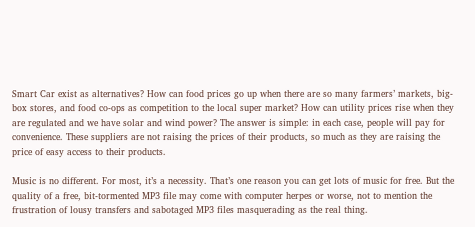Smart Car exist as alternatives? How can food prices go up when there are so many farmers’ markets, big-box stores, and food co-ops as competition to the local super market? How can utility prices rise when they are regulated and we have solar and wind power? The answer is simple: in each case, people will pay for convenience. These suppliers are not raising the prices of their products, so much as they are raising the price of easy access to their products.

Music is no different. For most, it’s a necessity. That’s one reason you can get lots of music for free. But the quality of a free, bit-tormented MP3 file may come with computer herpes or worse, not to mention the frustration of lousy transfers and sabotaged MP3 files masquerading as the real thing.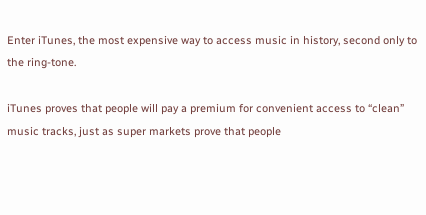Enter iTunes, the most expensive way to access music in history, second only to the ring-tone.

iTunes proves that people will pay a premium for convenient access to “clean” music tracks, just as super markets prove that people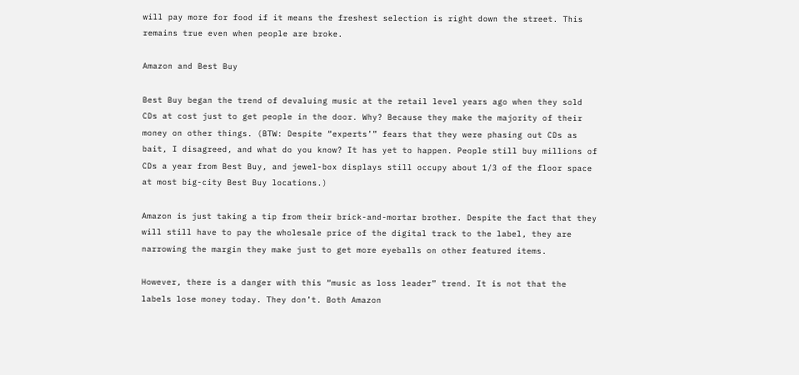will pay more for food if it means the freshest selection is right down the street. This remains true even when people are broke.

Amazon and Best Buy

Best Buy began the trend of devaluing music at the retail level years ago when they sold CDs at cost just to get people in the door. Why? Because they make the majority of their money on other things. (BTW: Despite “experts’” fears that they were phasing out CDs as bait, I disagreed, and what do you know? It has yet to happen. People still buy millions of CDs a year from Best Buy, and jewel-box displays still occupy about 1/3 of the floor space at most big-city Best Buy locations.)

Amazon is just taking a tip from their brick-and-mortar brother. Despite the fact that they will still have to pay the wholesale price of the digital track to the label, they are narrowing the margin they make just to get more eyeballs on other featured items.

However, there is a danger with this “music as loss leader” trend. It is not that the labels lose money today. They don’t. Both Amazon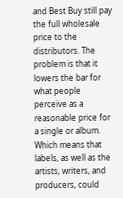and Best Buy still pay the full wholesale price to the distributors. The problem is that it lowers the bar for what people perceive as a reasonable price for a single or album. Which means that labels, as well as the artists, writers, and producers, could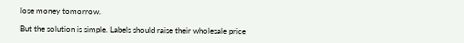lose money tomorrow.

But the solution is simple. Labels should raise their wholesale price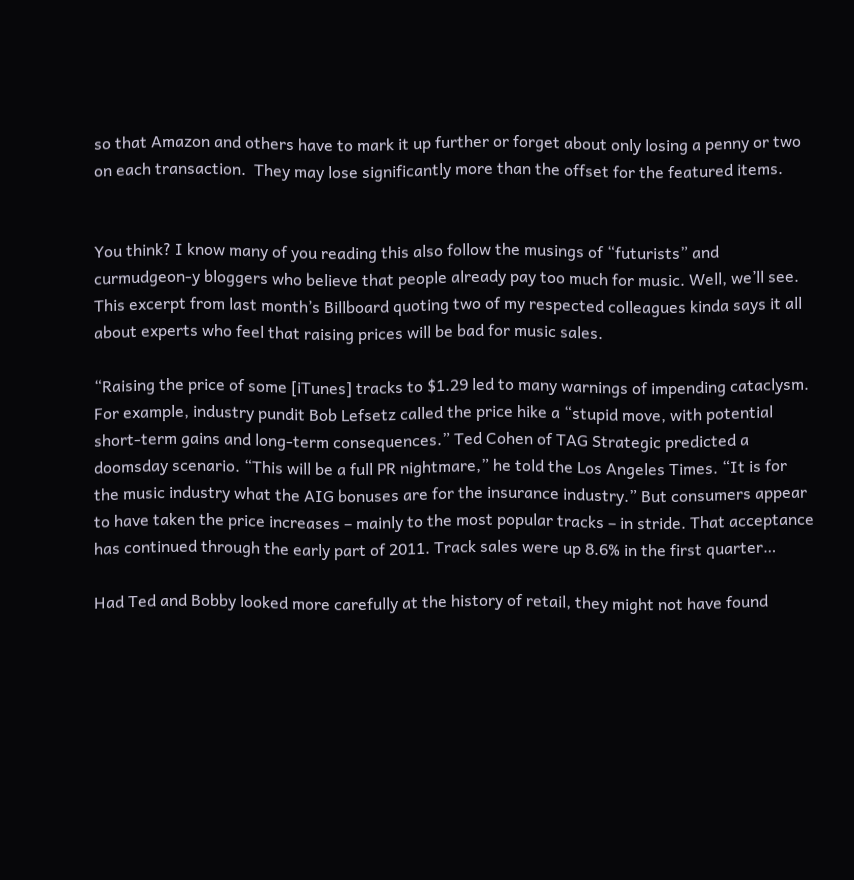so that Amazon and others have to mark it up further or forget about only losing a penny or two on each transaction.  They may lose significantly more than the offset for the featured items.


You think? I know many of you reading this also follow the musings of “futurists” and curmudgeon-y bloggers who believe that people already pay too much for music. Well, we’ll see. This excerpt from last month’s Billboard quoting two of my respected colleagues kinda says it all about experts who feel that raising prices will be bad for music sales.

“Raising the price of some [iTunes] tracks to $1.29 led to many warnings of impending cataclysm. For example, industry pundit Bob Lefsetz called the price hike a “stupid move, with potential short-term gains and long-term consequences.” Ted Cohen of TAG Strategic predicted a doomsday scenario. “This will be a full PR nightmare,” he told the Los Angeles Times. “It is for the music industry what the AIG bonuses are for the insurance industry.” But consumers appear to have taken the price increases – mainly to the most popular tracks – in stride. That acceptance has continued through the early part of 2011. Track sales were up 8.6% in the first quarter…

Had Ted and Bobby looked more carefully at the history of retail, they might not have found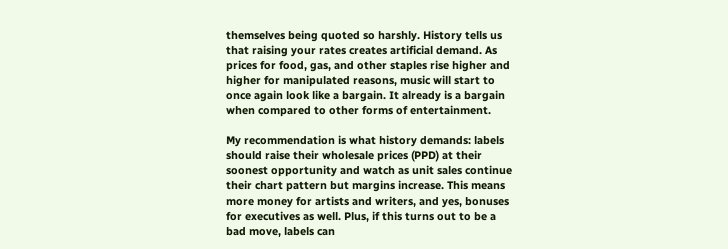themselves being quoted so harshly. History tells us that raising your rates creates artificial demand. As prices for food, gas, and other staples rise higher and higher for manipulated reasons, music will start to once again look like a bargain. It already is a bargain when compared to other forms of entertainment.

My recommendation is what history demands: labels should raise their wholesale prices (PPD) at their soonest opportunity and watch as unit sales continue their chart pattern but margins increase. This means more money for artists and writers, and yes, bonuses for executives as well. Plus, if this turns out to be a bad move, labels can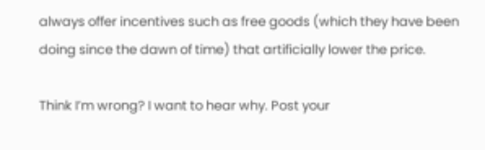always offer incentives such as free goods (which they have been doing since the dawn of time) that artificially lower the price.

Think I’m wrong? I want to hear why. Post your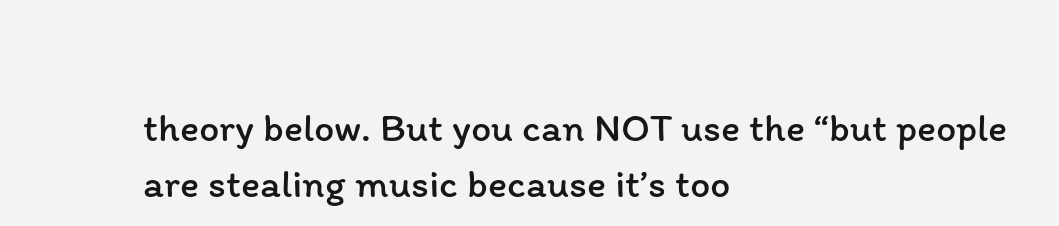theory below. But you can NOT use the “but people are stealing music because it’s too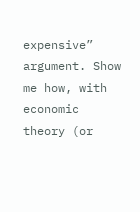expensive” argument. Show me how, with economic theory (or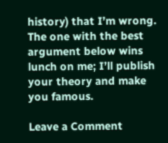history) that I’m wrong. The one with the best argument below wins lunch on me; I’ll publish your theory and make you famous.

Leave a Comment